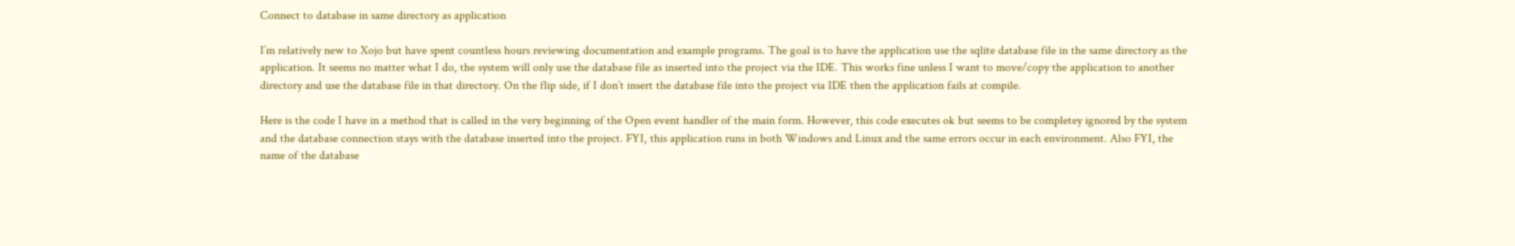Connect to database in same directory as application

I’m relatively new to Xojo but have spent countless hours reviewing documentation and example programs. The goal is to have the application use the sqlite database file in the same directory as the application. It seems no matter what I do, the system will only use the database file as inserted into the project via the IDE. This works fine unless I want to move/copy the application to another directory and use the database file in that directory. On the flip side, if I don’t insert the database file into the project via IDE then the application fails at compile.

Here is the code I have in a method that is called in the very beginning of the Open event handler of the main form. However, this code executes ok but seems to be completey ignored by the system and the database connection stays with the database inserted into the project. FYI, this application runs in both Windows and Linux and the same errors occur in each environment. Also FYI, the name of the database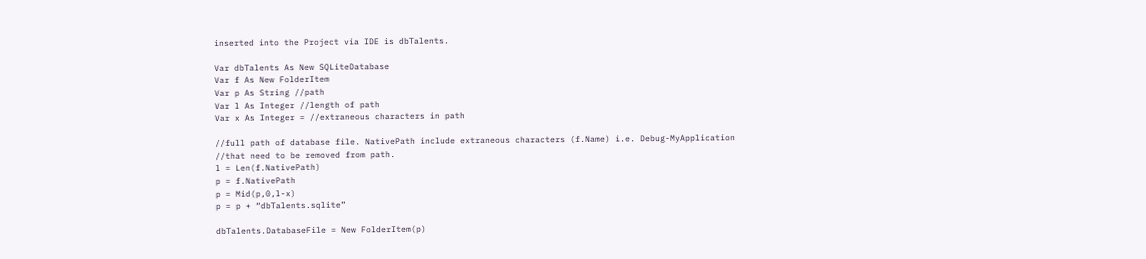inserted into the Project via IDE is dbTalents.

Var dbTalents As New SQLiteDatabase
Var f As New FolderItem
Var p As String //path
Var l As Integer //length of path
Var x As Integer = //extraneous characters in path

//full path of database file. NativePath include extraneous characters (f.Name) i.e. Debug-MyApplication
//that need to be removed from path.
l = Len(f.NativePath)
p = f.NativePath
p = Mid(p,0,l-x)
p = p + “dbTalents.sqlite”

dbTalents.DatabaseFile = New FolderItem(p)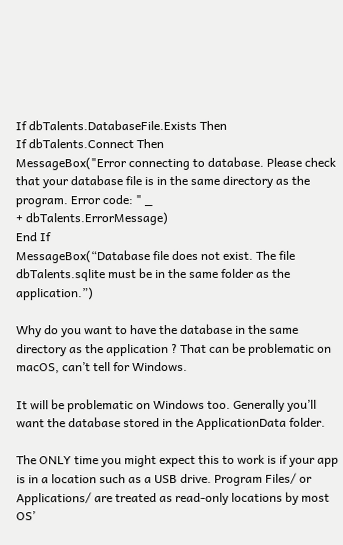If dbTalents.DatabaseFile.Exists Then
If dbTalents.Connect Then
MessageBox("Error connecting to database. Please check that your database file is in the same directory as the program. Error code: " _
+ dbTalents.ErrorMessage)
End If
MessageBox(“Database file does not exist. The file dbTalents.sqlite must be in the same folder as the application.”)

Why do you want to have the database in the same directory as the application ? That can be problematic on macOS, can’t tell for Windows.

It will be problematic on Windows too. Generally you’ll want the database stored in the ApplicationData folder.

The ONLY time you might expect this to work is if your app is in a location such as a USB drive. Program Files/ or Applications/ are treated as read-only locations by most OS’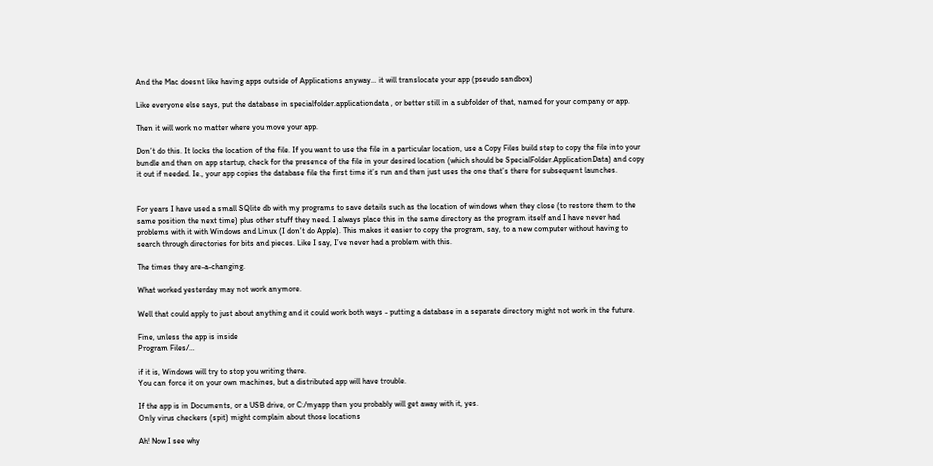And the Mac doesnt like having apps outside of Applications anyway… it will translocate your app (pseudo sandbox)

Like everyone else says, put the database in specialfolder.applicationdata , or better still in a subfolder of that, named for your company or app.

Then it will work no matter where you move your app.

Don’t do this. It locks the location of the file. If you want to use the file in a particular location, use a Copy Files build step to copy the file into your bundle and then on app startup, check for the presence of the file in your desired location (which should be SpecialFolder.ApplicationData) and copy it out if needed. Ie., your app copies the database file the first time it’s run and then just uses the one that’s there for subsequent launches.


For years I have used a small SQlite db with my programs to save details such as the location of windows when they close (to restore them to the same position the next time) plus other stuff they need. I always place this in the same directory as the program itself and I have never had problems with it with Windows and Linux (I don’t do Apple). This makes it easier to copy the program, say, to a new computer without having to search through directories for bits and pieces. Like I say, I’ve never had a problem with this.

The times they are-a-changing.

What worked yesterday may not work anymore.

Well that could apply to just about anything and it could work both ways - putting a database in a separate directory might not work in the future.

Fine, unless the app is inside
Program Files/…

if it is, Windows will try to stop you writing there.
You can force it on your own machines, but a distributed app will have trouble.

If the app is in Documents, or a USB drive, or C:/myapp then you probably will get away with it, yes.
Only virus checkers (spit) might complain about those locations

Ah! Now I see why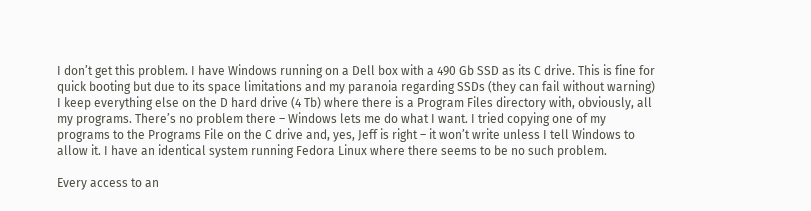I don’t get this problem. I have Windows running on a Dell box with a 490 Gb SSD as its C drive. This is fine for quick booting but due to its space limitations and my paranoia regarding SSDs (they can fail without warning) I keep everything else on the D hard drive (4 Tb) where there is a Program Files directory with, obviously, all my programs. There’s no problem there – Windows lets me do what I want. I tried copying one of my programs to the Programs File on the C drive and, yes, Jeff is right – it won’t write unless I tell Windows to allow it. I have an identical system running Fedora Linux where there seems to be no such problem.

Every access to an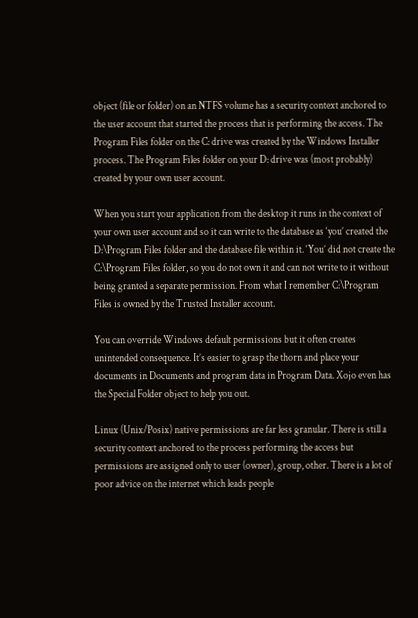object (file or folder) on an NTFS volume has a security context anchored to the user account that started the process that is performing the access. The Program Files folder on the C: drive was created by the Windows Installer process. The Program Files folder on your D: drive was (most probably) created by your own user account.

When you start your application from the desktop it runs in the context of your own user account and so it can write to the database as ‘you’ created the D:\Program Files folder and the database file within it. ‘You’ did not create the C:\Program Files folder, so you do not own it and can not write to it without being granted a separate permission. From what I remember C:\Program Files is owned by the Trusted Installer account.

You can override Windows default permissions but it often creates unintended consequence. It’s easier to grasp the thorn and place your documents in Documents and program data in Program Data. Xojo even has the Special Folder object to help you out.

Linux (Unix/Posix) native permissions are far less granular. There is still a security context anchored to the process performing the access but permissions are assigned only to user (owner), group, other. There is a lot of poor advice on the internet which leads people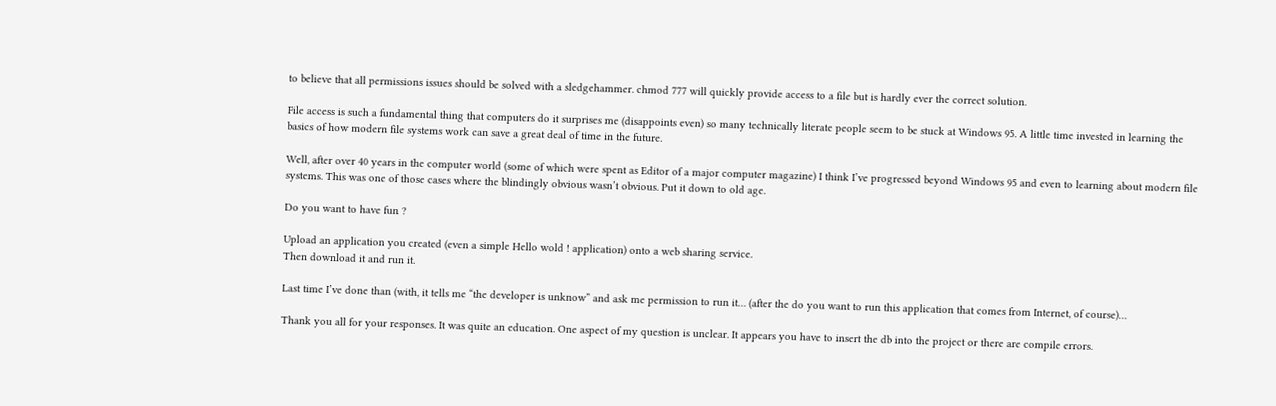to believe that all permissions issues should be solved with a sledgehammer. chmod 777 will quickly provide access to a file but is hardly ever the correct solution.

File access is such a fundamental thing that computers do it surprises me (disappoints even) so many technically literate people seem to be stuck at Windows 95. A little time invested in learning the basics of how modern file systems work can save a great deal of time in the future.

Well, after over 40 years in the computer world (some of which were spent as Editor of a major computer magazine) I think I’ve progressed beyond Windows 95 and even to learning about modern file systems. This was one of those cases where the blindingly obvious wasn’t obvious. Put it down to old age.

Do you want to have fun ?

Upload an application you created (even a simple Hello wold ! application) onto a web sharing service.
Then download it and run it.

Last time I’ve done than (with, it tells me “the developer is unknow” and ask me permission to run it… (after the do you want to run this application that comes from Internet, of course)…

Thank you all for your responses. It was quite an education. One aspect of my question is unclear. It appears you have to insert the db into the project or there are compile errors.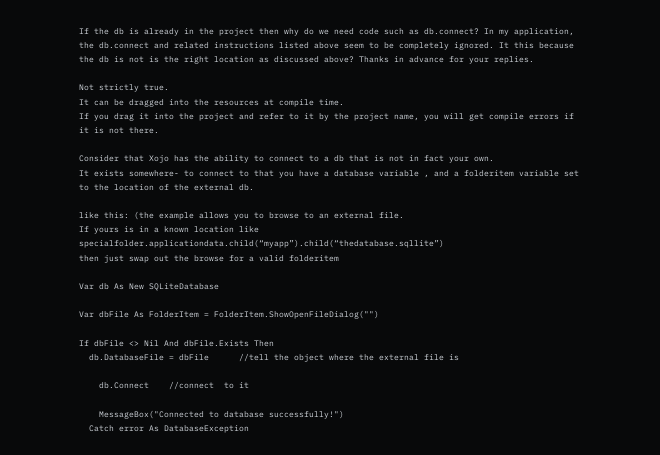If the db is already in the project then why do we need code such as db.connect? In my application, the db.connect and related instructions listed above seem to be completely ignored. It this because the db is not is the right location as discussed above? Thanks in advance for your replies.

Not strictly true.
It can be dragged into the resources at compile time.
If you drag it into the project and refer to it by the project name, you will get compile errors if it is not there.

Consider that Xojo has the ability to connect to a db that is not in fact your own.
It exists somewhere- to connect to that you have a database variable , and a folderitem variable set to the location of the external db.

like this: (the example allows you to browse to an external file.
If yours is in a known location like specialfolder.applicationdata.child(“myapp”).child(“thedatabase.sqllite”)
then just swap out the browse for a valid folderitem

Var db As New SQLiteDatabase

Var dbFile As FolderItem = FolderItem.ShowOpenFileDialog("")

If dbFile <> Nil And dbFile.Exists Then
  db.DatabaseFile = dbFile      //tell the object where the external file is

    db.Connect    //connect  to it

    MessageBox("Connected to database successfully!")
  Catch error As DatabaseException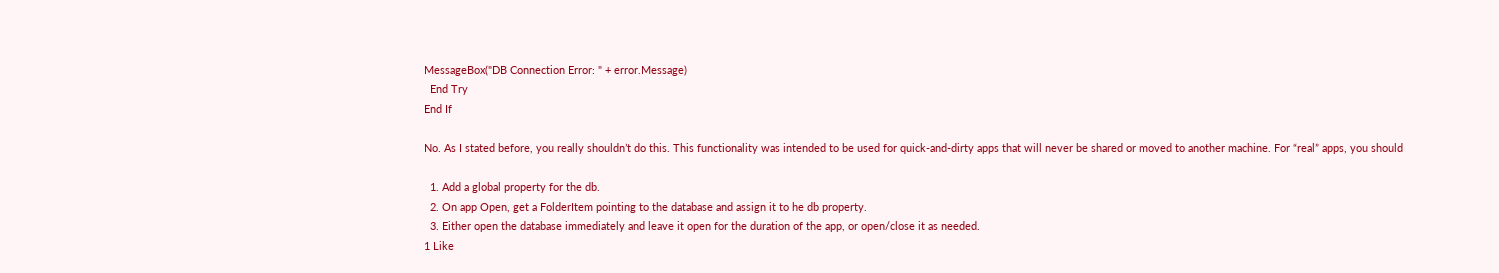MessageBox("DB Connection Error: " + error.Message)
  End Try
End If

No. As I stated before, you really shouldn’t do this. This functionality was intended to be used for quick-and-dirty apps that will never be shared or moved to another machine. For “real” apps, you should

  1. Add a global property for the db.
  2. On app Open, get a FolderItem pointing to the database and assign it to he db property.
  3. Either open the database immediately and leave it open for the duration of the app, or open/close it as needed.
1 Like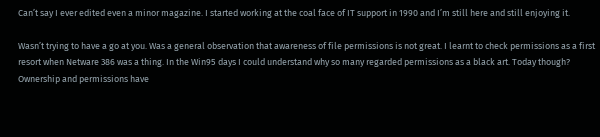Can’t say I ever edited even a minor magazine. I started working at the coal face of IT support in 1990 and I’m still here and still enjoying it.

Wasn’t trying to have a go at you. Was a general observation that awareness of file permissions is not great. I learnt to check permissions as a first resort when Netware 386 was a thing. In the Win95 days I could understand why so many regarded permissions as a black art. Today though? Ownership and permissions have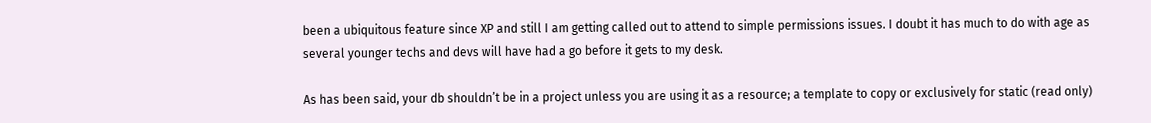been a ubiquitous feature since XP and still I am getting called out to attend to simple permissions issues. I doubt it has much to do with age as several younger techs and devs will have had a go before it gets to my desk.

As has been said, your db shouldn’t be in a project unless you are using it as a resource; a template to copy or exclusively for static (read only)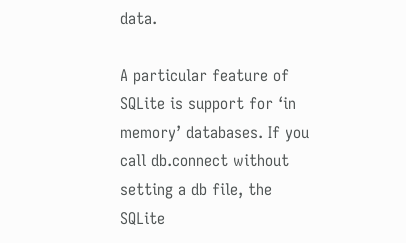data.

A particular feature of SQLite is support for ‘in memory’ databases. If you call db.connect without setting a db file, the SQLite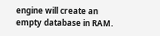engine will create an empty database in RAM.